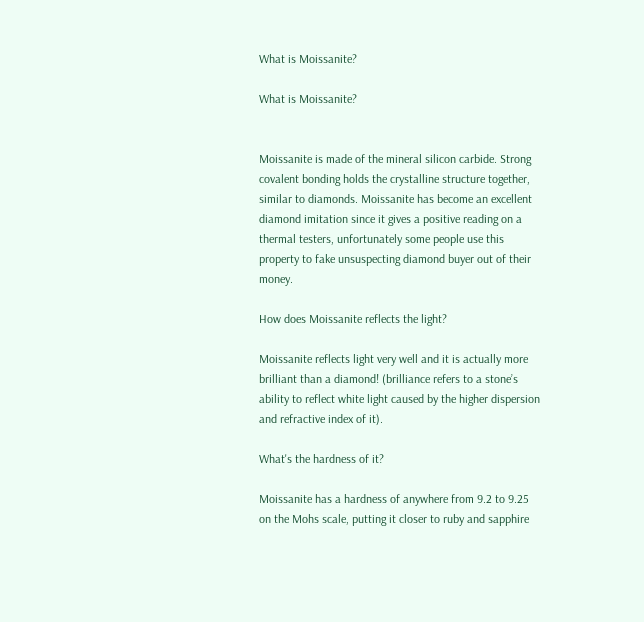What is Moissanite?

What is Moissanite?


Moissanite is made of the mineral silicon carbide. Strong covalent bonding holds the crystalline structure together, similar to diamonds. Moissanite has become an excellent diamond imitation since it gives a positive reading on a thermal testers, unfortunately some people use this property to fake unsuspecting diamond buyer out of their money.

How does Moissanite reflects the light?

Moissanite reflects light very well and it is actually more brilliant than a diamond! (brilliance refers to a stone’s ability to reflect white light caused by the higher dispersion and refractive index of it).

What's the hardness of it?

Moissanite has a hardness of anywhere from 9.2 to 9.25 on the Mohs scale, putting it closer to ruby and sapphire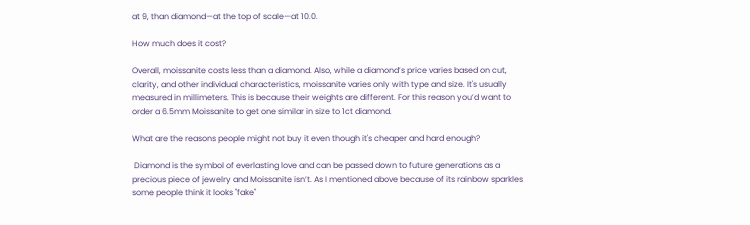at 9, than diamond—at the top of scale—at 10.0.

How much does it cost?

Overall, moissanite costs less than a diamond. Also, while a diamond’s price varies based on cut, clarity, and other individual characteristics, moissanite varies only with type and size. It's usually measured in millimeters. This is because their weights are different. For this reason you’d want to order a 6.5mm Moissanite to get one similar in size to 1ct diamond.

What are the reasons people might not buy it even though it's cheaper and hard enough?

 Diamond is the symbol of everlasting love and can be passed down to future generations as a precious piece of jewelry and Moissanite isn’t. As I mentioned above because of its rainbow sparkles some people think it looks "fake"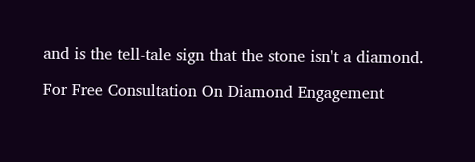and is the tell-tale sign that the stone isn't a diamond.

For Free Consultation On Diamond Engagement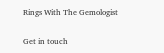Rings With The Gemologist

Get in touch